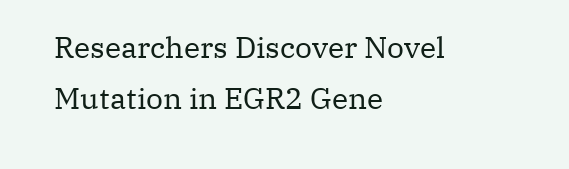Researchers Discover Novel Mutation in EGR2 Gene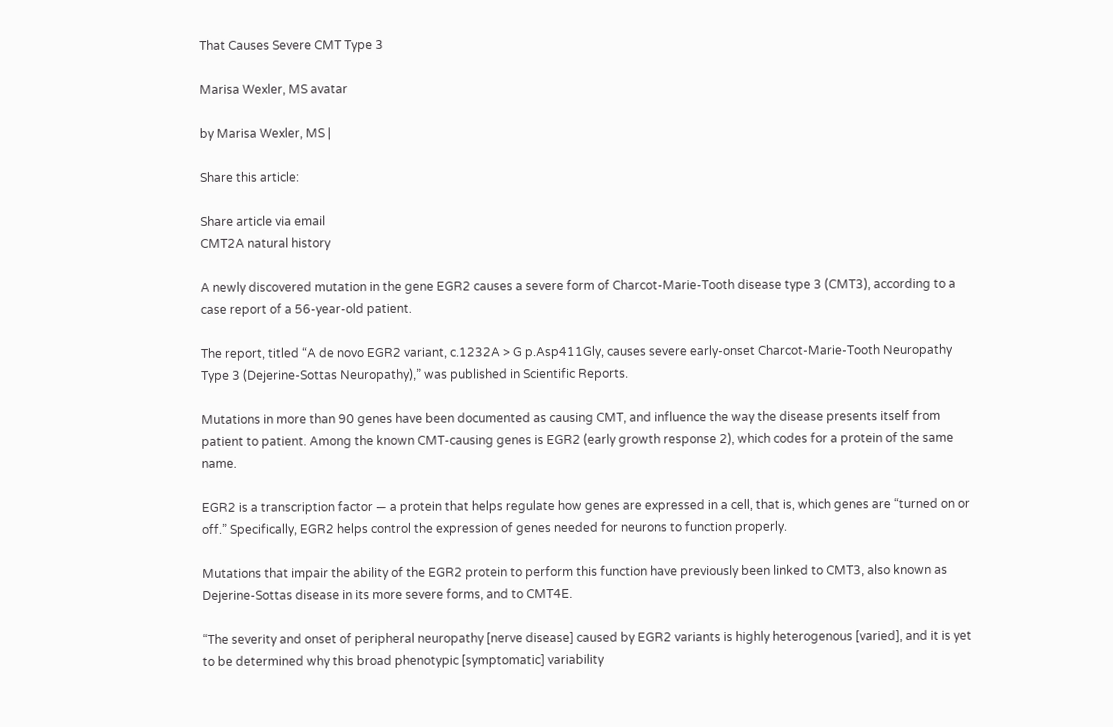That Causes Severe CMT Type 3

Marisa Wexler, MS avatar

by Marisa Wexler, MS |

Share this article:

Share article via email
CMT2A natural history

A newly discovered mutation in the gene EGR2 causes a severe form of Charcot-Marie-Tooth disease type 3 (CMT3), according to a case report of a 56-year-old patient.

The report, titled “A de novo EGR2 variant, c.1232A > G p.Asp411Gly, causes severe early-onset Charcot-Marie-Tooth Neuropathy Type 3 (Dejerine-Sottas Neuropathy),” was published in Scientific Reports.

Mutations in more than 90 genes have been documented as causing CMT, and influence the way the disease presents itself from patient to patient. Among the known CMT-causing genes is EGR2 (early growth response 2), which codes for a protein of the same name.

EGR2 is a transcription factor — a protein that helps regulate how genes are expressed in a cell, that is, which genes are “turned on or off.” Specifically, EGR2 helps control the expression of genes needed for neurons to function properly.

Mutations that impair the ability of the EGR2 protein to perform this function have previously been linked to CMT3, also known as Dejerine-Sottas disease in its more severe forms, and to CMT4E.

“The severity and onset of peripheral neuropathy [nerve disease] caused by EGR2 variants is highly heterogenous [varied], and it is yet to be determined why this broad phenotypic [symptomatic] variability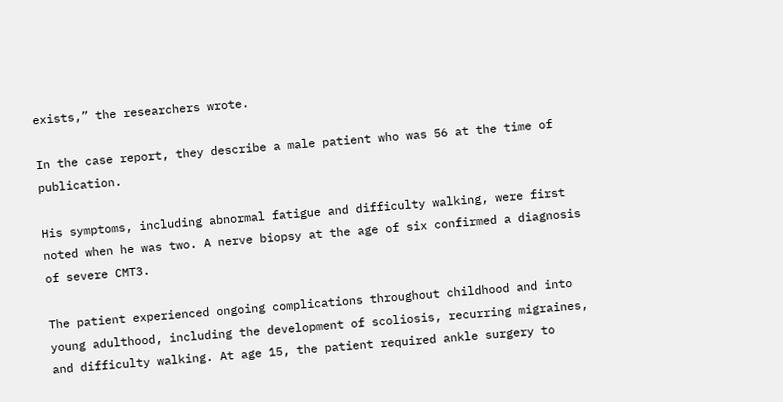exists,” the researchers wrote.

In the case report, they describe a male patient who was 56 at the time of publication.

His symptoms, including abnormal fatigue and difficulty walking, were first noted when he was two. A nerve biopsy at the age of six confirmed a diagnosis of severe CMT3.

The patient experienced ongoing complications throughout childhood and into young adulthood, including the development of scoliosis, recurring migraines, and difficulty walking. At age 15, the patient required ankle surgery to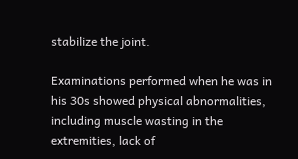stabilize the joint.

Examinations performed when he was in his 30s showed physical abnormalities, including muscle wasting in the extremities, lack of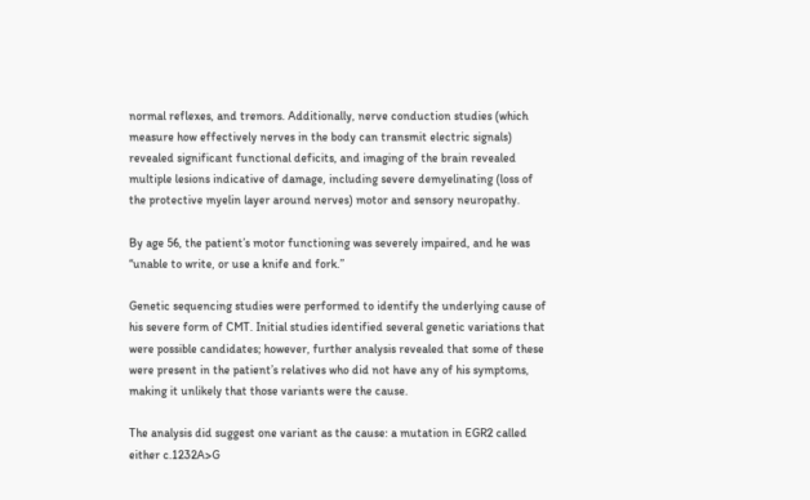normal reflexes, and tremors. Additionally, nerve conduction studies (which measure how effectively nerves in the body can transmit electric signals) revealed significant functional deficits, and imaging of the brain revealed multiple lesions indicative of damage, including severe demyelinating (loss of the protective myelin layer around nerves) motor and sensory neuropathy.

By age 56, the patient’s motor functioning was severely impaired, and he was “unable to write, or use a knife and fork.”

Genetic sequencing studies were performed to identify the underlying cause of his severe form of CMT. Initial studies identified several genetic variations that were possible candidates; however, further analysis revealed that some of these were present in the patient’s relatives who did not have any of his symptoms, making it unlikely that those variants were the cause.

The analysis did suggest one variant as the cause: a mutation in EGR2 called either c.1232A>G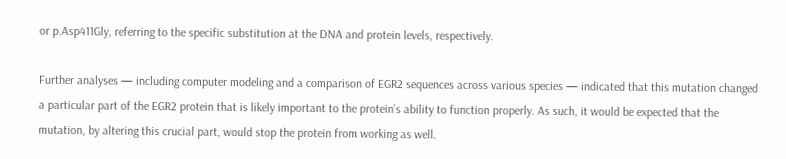or p.Asp411Gly, referring to the specific substitution at the DNA and protein levels, respectively.

Further analyses — including computer modeling and a comparison of EGR2 sequences across various species — indicated that this mutation changed a particular part of the EGR2 protein that is likely important to the protein’s ability to function properly. As such, it would be expected that the mutation, by altering this crucial part, would stop the protein from working as well.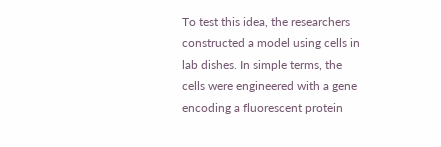To test this idea, the researchers constructed a model using cells in lab dishes. In simple terms, the cells were engineered with a gene encoding a fluorescent protein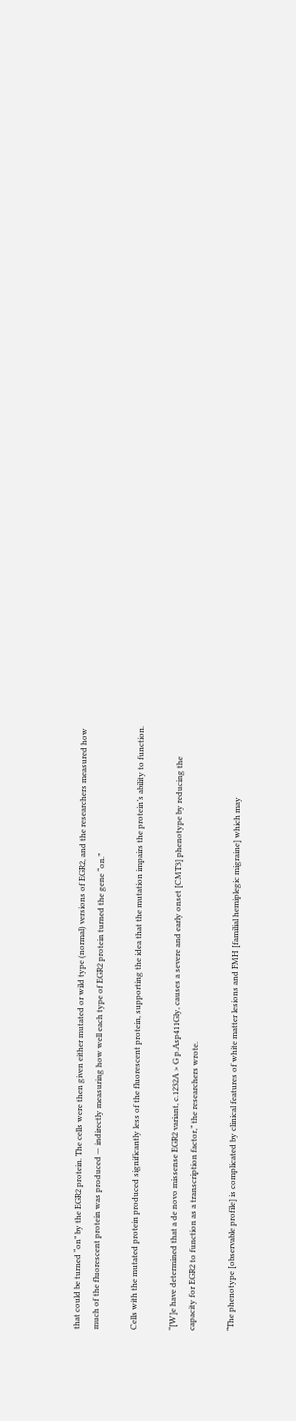that could be turned “on” by the EGR2 protein. The cells were then given either mutated or wild type (normal) versions of EGR2, and the researchers measured how much of the fluorescent protein was produced — indirectly measuring how well each type of EGR2 protein turned the gene “on.”

Cells with the mutated protein produced significantly less of the fluorescent protein, supporting the idea that the mutation impairs the protein’s ability to function.

“[W]e have determined that a de novo missense EGR2 variant, c.1232A > G p.Asp411Gly, causes a severe and early onset [CMT3] phenotype by reducing the capacity for EGR2 to function as a transcription factor,” the researchers wrote.

“The phenotype [observable profile] is complicated by clinical features of white matter lesions and FMH [familial hemiplegic migraine] which may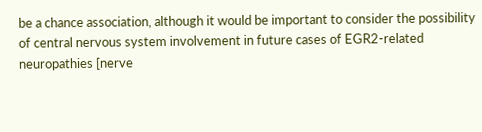be a chance association, although it would be important to consider the possibility of central nervous system involvement in future cases of EGR2-related neuropathies [nerve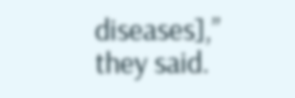diseases],” they said.